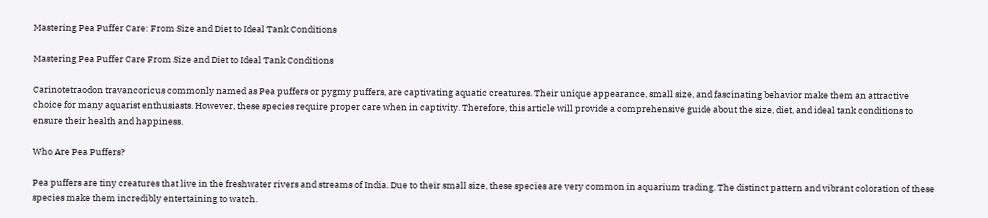Mastering Pea Puffer Care: From Size and Diet to Ideal Tank Conditions

Mastering Pea Puffer Care From Size and Diet to Ideal Tank Conditions

Carinotetraodon travancoricus commonly named as Pea puffers or pygmy puffers, are captivating aquatic creatures. Their unique appearance, small size, and fascinating behavior make them an attractive choice for many aquarist enthusiasts. However, these species require proper care when in captivity. Therefore, this article will provide a comprehensive guide about the size, diet, and ideal tank conditions to ensure their health and happiness.

Who Are Pea Puffers?

Pea puffers are tiny creatures that live in the freshwater rivers and streams of India. Due to their small size, these species are very common in aquarium trading. The distinct pattern and vibrant coloration of these species make them incredibly entertaining to watch.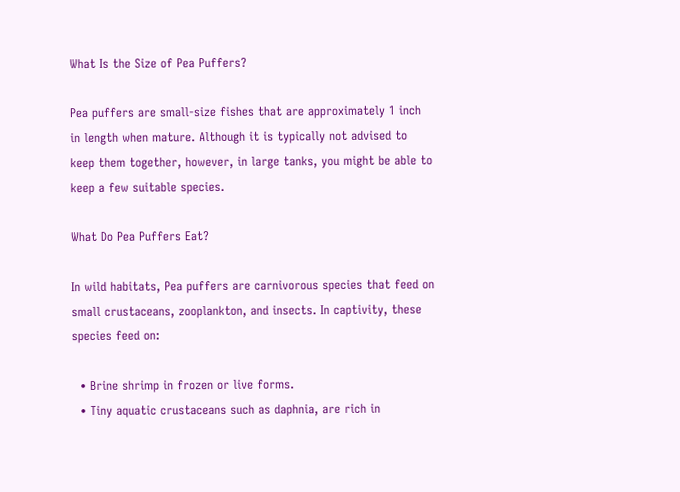What Is the Size of Pea Puffers?

Pea puffers are small-size fishes that are approximately 1 inch in length when mature. Although it is typically not advised to keep them together, however, in large tanks, you might be able to keep a few suitable species.

What Do Pea Puffers Eat?

In wild habitats, Pea puffers are carnivorous species that feed on small crustaceans, zooplankton, and insects. In captivity, these species feed on:

  • Brine shrimp in frozen or live forms.
  • Tiny aquatic crustaceans such as daphnia, are rich in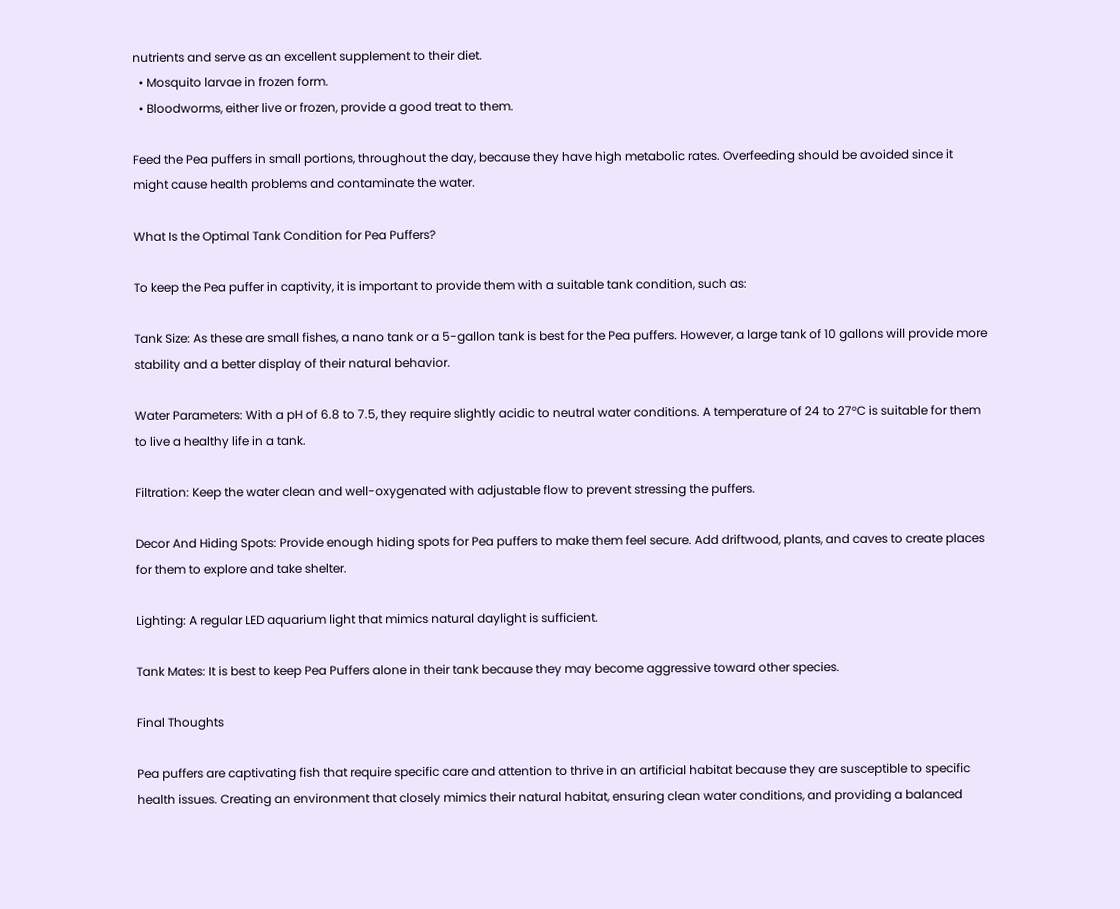nutrients and serve as an excellent supplement to their diet.
  • Mosquito larvae in frozen form.
  • Bloodworms, either live or frozen, provide a good treat to them.

Feed the Pea puffers in small portions, throughout the day, because they have high metabolic rates. Overfeeding should be avoided since it might cause health problems and contaminate the water.

What Is the Optimal Tank Condition for Pea Puffers?

To keep the Pea puffer in captivity, it is important to provide them with a suitable tank condition, such as:

Tank Size: As these are small fishes, a nano tank or a 5-gallon tank is best for the Pea puffers. However, a large tank of 10 gallons will provide more stability and a better display of their natural behavior.

Water Parameters: With a pH of 6.8 to 7.5, they require slightly acidic to neutral water conditions. A temperature of 24 to 27°C is suitable for them to live a healthy life in a tank.

Filtration: Keep the water clean and well-oxygenated with adjustable flow to prevent stressing the puffers.

Decor And Hiding Spots: Provide enough hiding spots for Pea puffers to make them feel secure. Add driftwood, plants, and caves to create places for them to explore and take shelter.

Lighting: A regular LED aquarium light that mimics natural daylight is sufficient.

Tank Mates: It is best to keep Pea Puffers alone in their tank because they may become aggressive toward other species.

Final Thoughts

Pea puffers are captivating fish that require specific care and attention to thrive in an artificial habitat because they are susceptible to specific health issues. Creating an environment that closely mimics their natural habitat, ensuring clean water conditions, and providing a balanced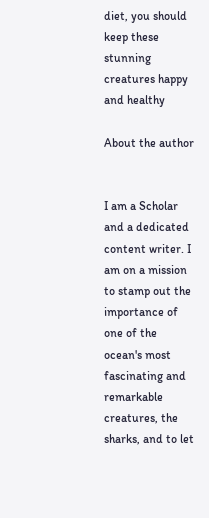diet, you should keep these stunning creatures happy and healthy

About the author


I am a Scholar and a dedicated content writer. I am on a mission to stamp out the importance of one of the ocean's most fascinating and remarkable creatures, the sharks, and to let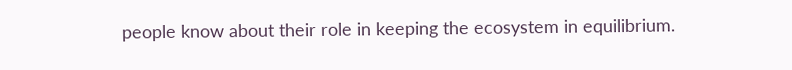people know about their role in keeping the ecosystem in equilibrium.